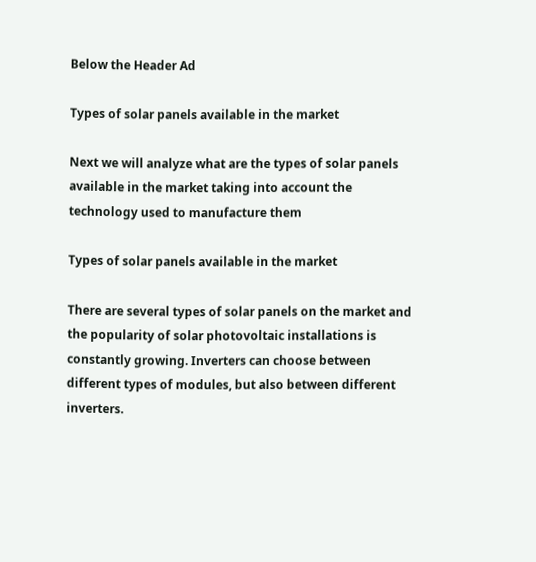Below the Header Ad

Types of solar panels available in the market

Next we will analyze what are the types of solar panels available in the market taking into account the technology used to manufacture them

Types of solar panels available in the market

There are several types of solar panels on the market and the popularity of solar photovoltaic installations is constantly growing. Inverters can choose between different types of modules, but also between different inverters.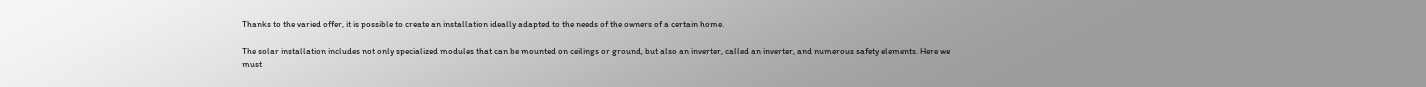Thanks to the varied offer, it is possible to create an installation ideally adapted to the needs of the owners of a certain home.

The solar installation includes not only specialized modules that can be mounted on ceilings or ground, but also an inverter, called an inverter, and numerous safety elements. Here we must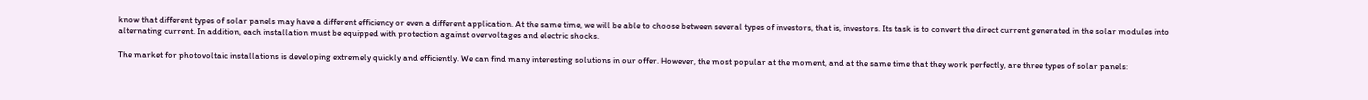know that different types of solar panels may have a different efficiency or even a different application. At the same time, we will be able to choose between several types of investors, that is, investors. Its task is to convert the direct current generated in the solar modules into alternating current. In addition, each installation must be equipped with protection against overvoltages and electric shocks.

The market for photovoltaic installations is developing extremely quickly and efficiently. We can find many interesting solutions in our offer. However, the most popular at the moment, and at the same time that they work perfectly, are three types of solar panels: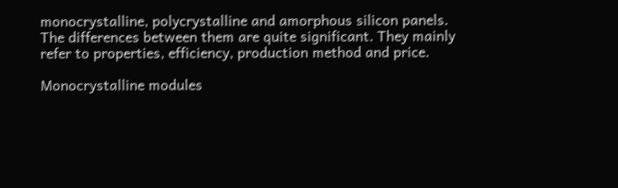monocrystalline, polycrystalline and amorphous silicon panels. The differences between them are quite significant. They mainly refer to properties, efficiency, production method and price.

Monocrystalline modules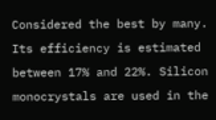Considered the best by many. Its efficiency is estimated between 17% and 22%. Silicon monocrystals are used in the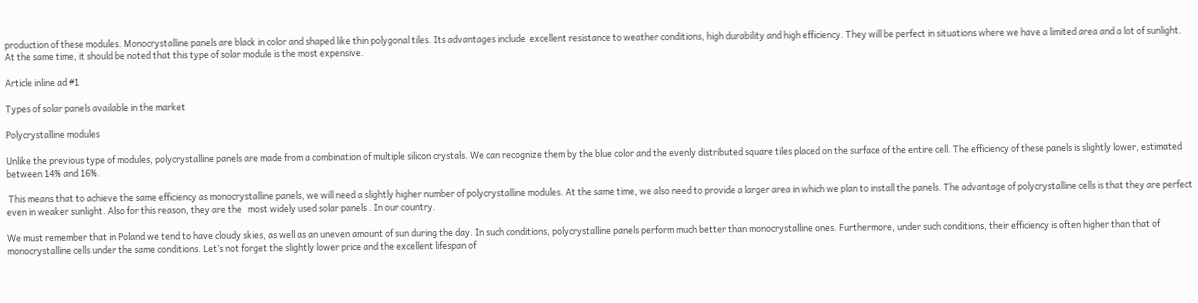production of these modules. Monocrystalline panels are black in color and shaped like thin polygonal tiles. Its advantages include  excellent resistance to weather conditions, high durability and high efficiency. They will be perfect in situations where we have a limited area and a lot of sunlight. At the same time, it should be noted that this type of solar module is the most expensive.

Article inline ad #1

Types of solar panels available in the market

Polycrystalline modules

Unlike the previous type of modules, polycrystalline panels are made from a combination of multiple silicon crystals. We can recognize them by the blue color and the evenly distributed square tiles placed on the surface of the entire cell. The efficiency of these panels is slightly lower, estimated between 14% and 16%.

 This means that to achieve the same efficiency as monocrystalline panels, we will need a slightly higher number of polycrystalline modules. At the same time, we also need to provide a larger area in which we plan to install the panels. The advantage of polycrystalline cells is that they are perfect even in weaker sunlight. Also for this reason, they are the   most widely used solar panels . In our country.

We must remember that in Poland we tend to have cloudy skies, as well as an uneven amount of sun during the day. In such conditions, polycrystalline panels perform much better than monocrystalline ones. Furthermore, under such conditions, their efficiency is often higher than that of monocrystalline cells under the same conditions. Let’s not forget the slightly lower price and the excellent lifespan of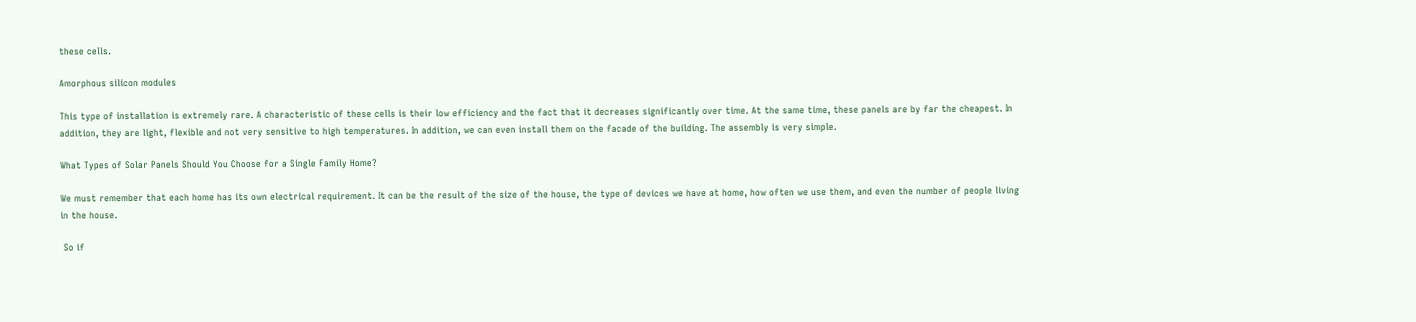these cells.

Amorphous silicon modules

This type of installation is extremely rare. A characteristic of these cells is their low efficiency and the fact that it decreases significantly over time. At the same time, these panels are by far the cheapest. In addition, they are light, flexible and not very sensitive to high temperatures. In addition, we can even install them on the facade of the building. The assembly is very simple.

What Types of Solar Panels Should You Choose for a Single Family Home?

We must remember that each home has its own electrical requirement. It can be the result of the size of the house, the type of devices we have at home, how often we use them, and even the number of people living in the house.

 So if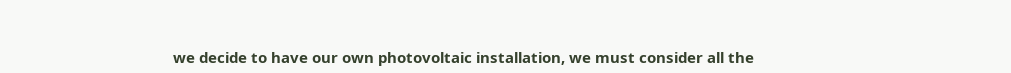we decide to have our own photovoltaic installation, we must consider all the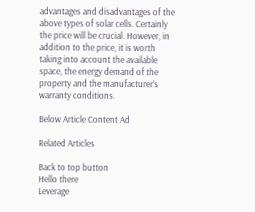advantages and disadvantages of the above types of solar cells. Certainly the price will be crucial. However, in addition to the price, it is worth taking into account the available space, the energy demand of the property and the manufacturer’s warranty conditions.

Below Article Content Ad

Related Articles

Back to top button
Hello there
Leverage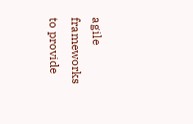agile frameworks to provide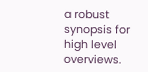a robust synopsis for high level overviews.